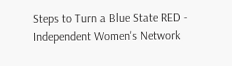Steps to Turn a Blue State RED - Independent Women's Network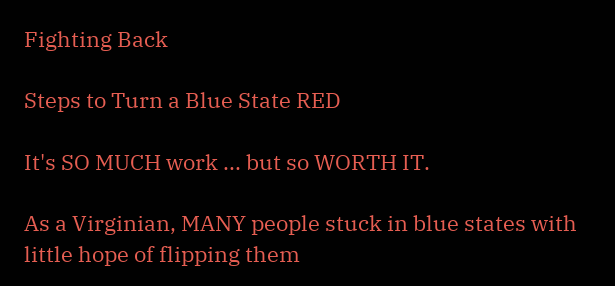Fighting Back

Steps to Turn a Blue State RED

It's SO MUCH work ... but so WORTH IT.

As a Virginian, MANY people stuck in blue states with little hope of flipping them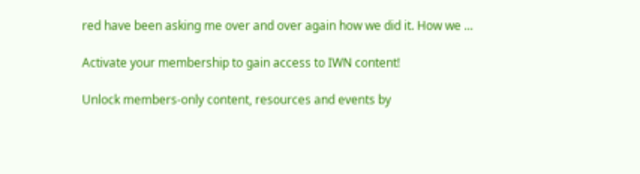red have been asking me over and over again how we did it. How we ...

Activate your membership to gain access to IWN content!

Unlock members-only content, resources and events by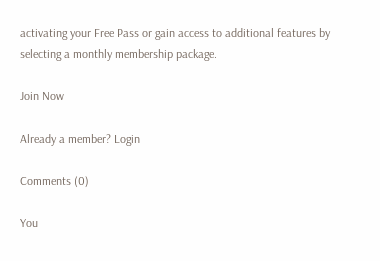activating your Free Pass or gain access to additional features by selecting a monthly membership package.

Join Now

Already a member? Login

Comments (0)

You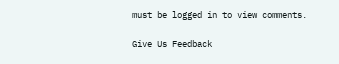must be logged in to view comments.

Give Us Feedback